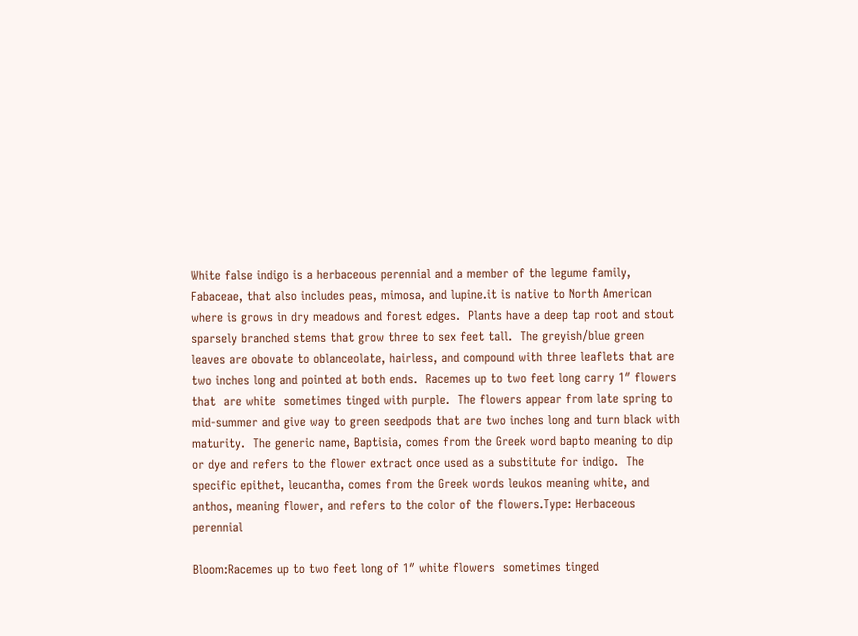White false indigo is a herbaceous perennial and a member of the legume family, Fabaceae, that also includes peas, mimosa, and lupine.it is native to North American where is grows in dry meadows and forest edges.  Plants have a deep tap root and stout sparsely branched stems that grow three to sex feet tall.  The greyish/blue green leaves are obovate to oblanceolate, hairless, and compound with three leaflets that are two inches long and pointed at both ends.  Racemes up to two feet long carry 1″ flowers  that  are white  sometimes tinged with purple.  The flowers appear from late spring to mid-summer and give way to green seedpods that are two inches long and turn black with maturity.  The generic name, Baptisia, comes from the Greek word bapto meaning to dip or dye and refers to the flower extract once used as a substitute for indigo.  The specific epithet, leucantha, comes from the Greek words leukos meaning white, and anthos, meaning flower, and refers to the color of the flowers.Type: Herbaceous perennial

Bloom:Racemes up to two feet long of 1″ white flowers  sometimes tinged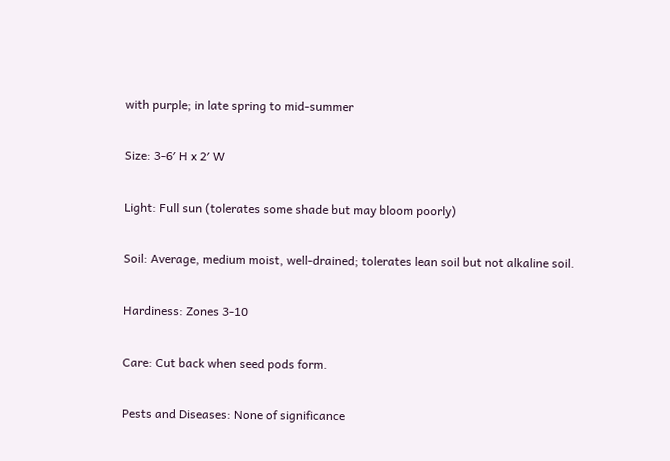with purple; in late spring to mid-summer

Size: 3-6′ H x 2′ W

Light: Full sun (tolerates some shade but may bloom poorly)

Soil: Average, medium moist, well-drained; tolerates lean soil but not alkaline soil.

Hardiness: Zones 3-10

Care: Cut back when seed pods form.

Pests and Diseases: None of significance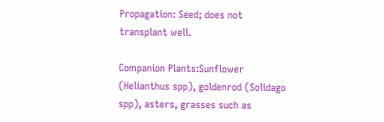Propagation: Seed; does not transplant well.

Companion Plants:Sunflower (Helianthus spp), goldenrod (Solidago spp), asters, grasses such as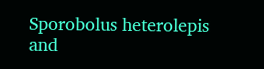Sporobolus heterolepis and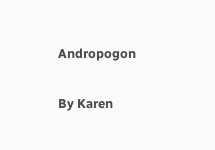Andropogon

By Karen